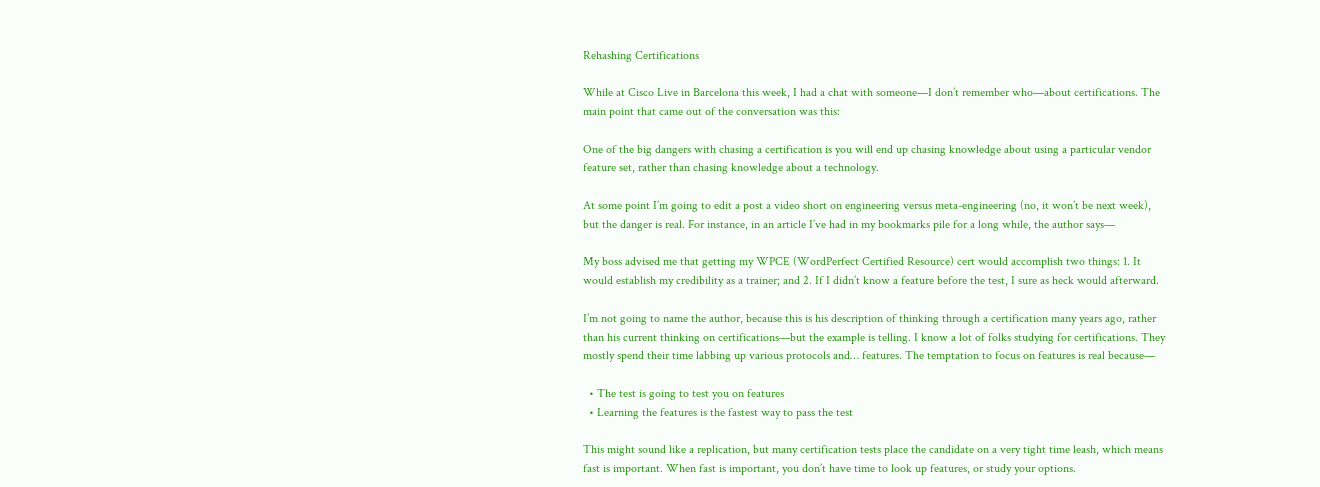Rehashing Certifications

While at Cisco Live in Barcelona this week, I had a chat with someone—I don’t remember who—about certifications. The main point that came out of the conversation was this:

One of the big dangers with chasing a certification is you will end up chasing knowledge about using a particular vendor feature set, rather than chasing knowledge about a technology.

At some point I’m going to edit a post a video short on engineering versus meta-engineering (no, it won’t be next week), but the danger is real. For instance, in an article I’ve had in my bookmarks pile for a long while, the author says—

My boss advised me that getting my WPCE (WordPerfect Certified Resource) cert would accomplish two things: 1. It would establish my credibility as a trainer; and 2. If I didn’t know a feature before the test, I sure as heck would afterward.

I’m not going to name the author, because this is his description of thinking through a certification many years ago, rather than his current thinking on certifications—but the example is telling. I know a lot of folks studying for certifications. They mostly spend their time labbing up various protocols and… features. The temptation to focus on features is real because—

  • The test is going to test you on features
  • Learning the features is the fastest way to pass the test

This might sound like a replication, but many certification tests place the candidate on a very tight time leash, which means fast is important. When fast is important, you don’t have time to look up features, or study your options.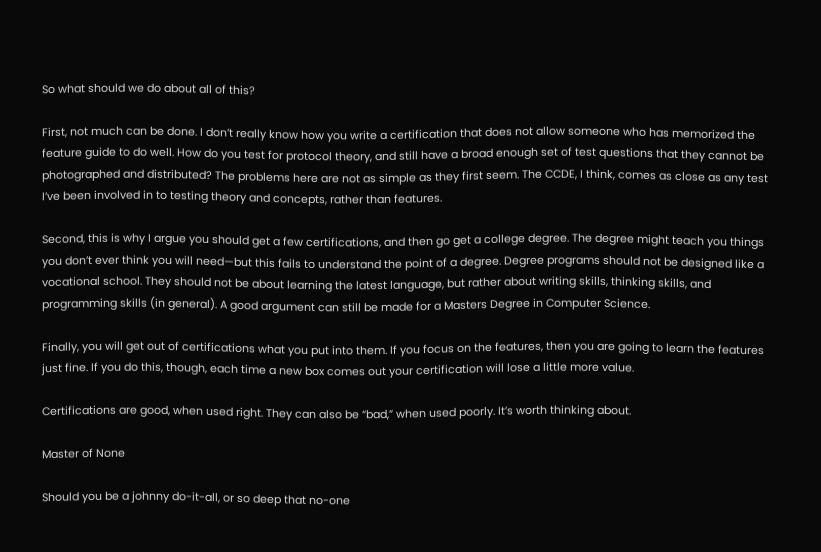So what should we do about all of this?

First, not much can be done. I don’t really know how you write a certification that does not allow someone who has memorized the feature guide to do well. How do you test for protocol theory, and still have a broad enough set of test questions that they cannot be photographed and distributed? The problems here are not as simple as they first seem. The CCDE, I think, comes as close as any test I’ve been involved in to testing theory and concepts, rather than features.

Second, this is why I argue you should get a few certifications, and then go get a college degree. The degree might teach you things you don’t ever think you will need—but this fails to understand the point of a degree. Degree programs should not be designed like a vocational school. They should not be about learning the latest language, but rather about writing skills, thinking skills, and programming skills (in general). A good argument can still be made for a Masters Degree in Computer Science.

Finally, you will get out of certifications what you put into them. If you focus on the features, then you are going to learn the features just fine. If you do this, though, each time a new box comes out your certification will lose a little more value.

Certifications are good, when used right. They can also be “bad,” when used poorly. It’s worth thinking about.

Master of None

Should you be a johnny do-it-all, or so deep that no-one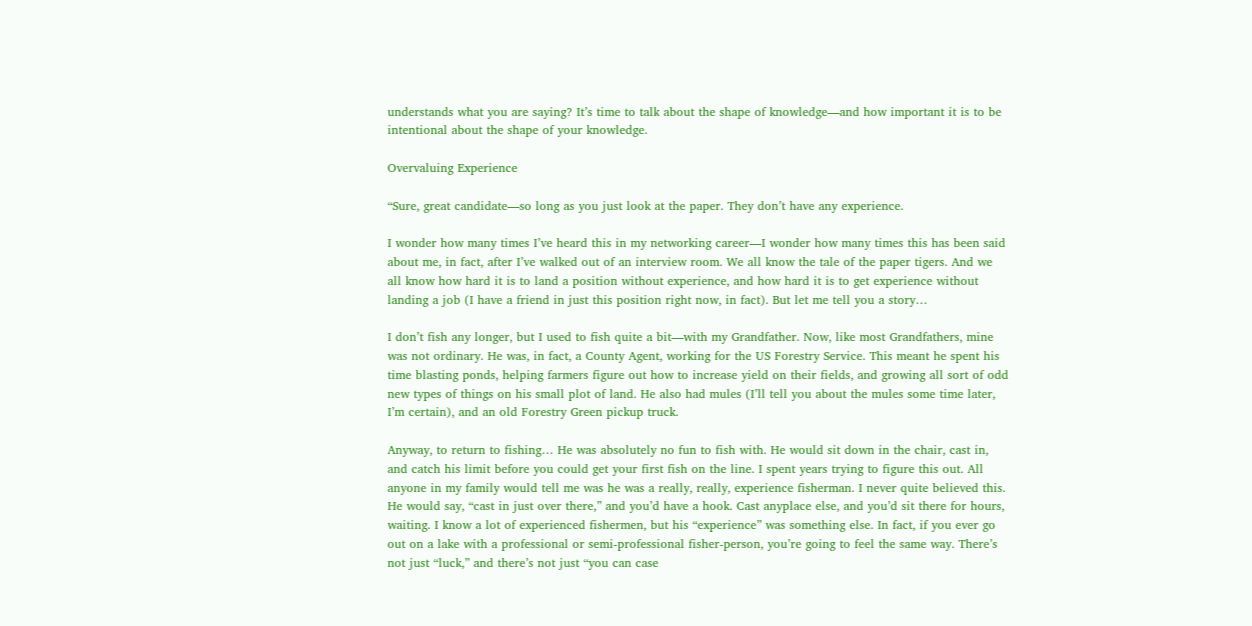understands what you are saying? It’s time to talk about the shape of knowledge—and how important it is to be intentional about the shape of your knowledge.

Overvaluing Experience

“Sure, great candidate—so long as you just look at the paper. They don’t have any experience.

I wonder how many times I’ve heard this in my networking career—I wonder how many times this has been said about me, in fact, after I’ve walked out of an interview room. We all know the tale of the paper tigers. And we all know how hard it is to land a position without experience, and how hard it is to get experience without landing a job (I have a friend in just this position right now, in fact). But let me tell you a story…

I don’t fish any longer, but I used to fish quite a bit—with my Grandfather. Now, like most Grandfathers, mine was not ordinary. He was, in fact, a County Agent, working for the US Forestry Service. This meant he spent his time blasting ponds, helping farmers figure out how to increase yield on their fields, and growing all sort of odd new types of things on his small plot of land. He also had mules (I’ll tell you about the mules some time later, I’m certain), and an old Forestry Green pickup truck.

Anyway, to return to fishing… He was absolutely no fun to fish with. He would sit down in the chair, cast in, and catch his limit before you could get your first fish on the line. I spent years trying to figure this out. All anyone in my family would tell me was he was a really, really, experience fisherman. I never quite believed this. He would say, “cast in just over there,” and you’d have a hook. Cast anyplace else, and you’d sit there for hours, waiting. I know a lot of experienced fishermen, but his “experience” was something else. In fact, if you ever go out on a lake with a professional or semi-professional fisher-person, you’re going to feel the same way. There’s not just “luck,” and there’s not just “you can case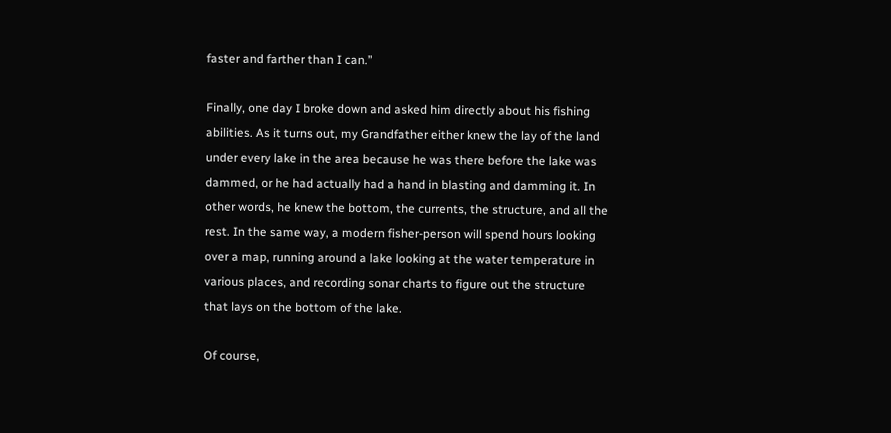faster and farther than I can.”

Finally, one day I broke down and asked him directly about his fishing abilities. As it turns out, my Grandfather either knew the lay of the land under every lake in the area because he was there before the lake was dammed, or he had actually had a hand in blasting and damming it. In other words, he knew the bottom, the currents, the structure, and all the rest. In the same way, a modern fisher-person will spend hours looking over a map, running around a lake looking at the water temperature in various places, and recording sonar charts to figure out the structure that lays on the bottom of the lake.

Of course,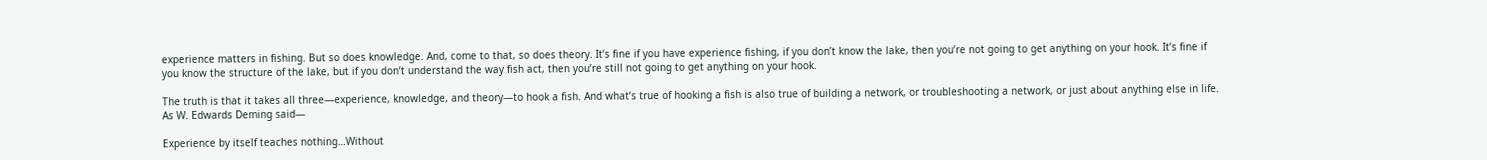experience matters in fishing. But so does knowledge. And, come to that, so does theory. It’s fine if you have experience fishing, if you don’t know the lake, then you’re not going to get anything on your hook. It’s fine if you know the structure of the lake, but if you don’t understand the way fish act, then you’re still not going to get anything on your hook.

The truth is that it takes all three—experience, knowledge, and theory—to hook a fish. And what’s true of hooking a fish is also true of building a network, or troubleshooting a network, or just about anything else in life. As W. Edwards Deming said—

Experience by itself teaches nothing…Without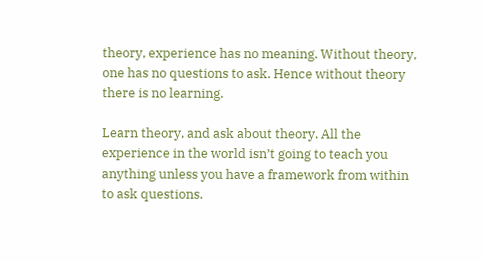theory, experience has no meaning. Without theory, one has no questions to ask. Hence without theory there is no learning.

Learn theory, and ask about theory. All the experience in the world isn’t going to teach you anything unless you have a framework from within to ask questions.